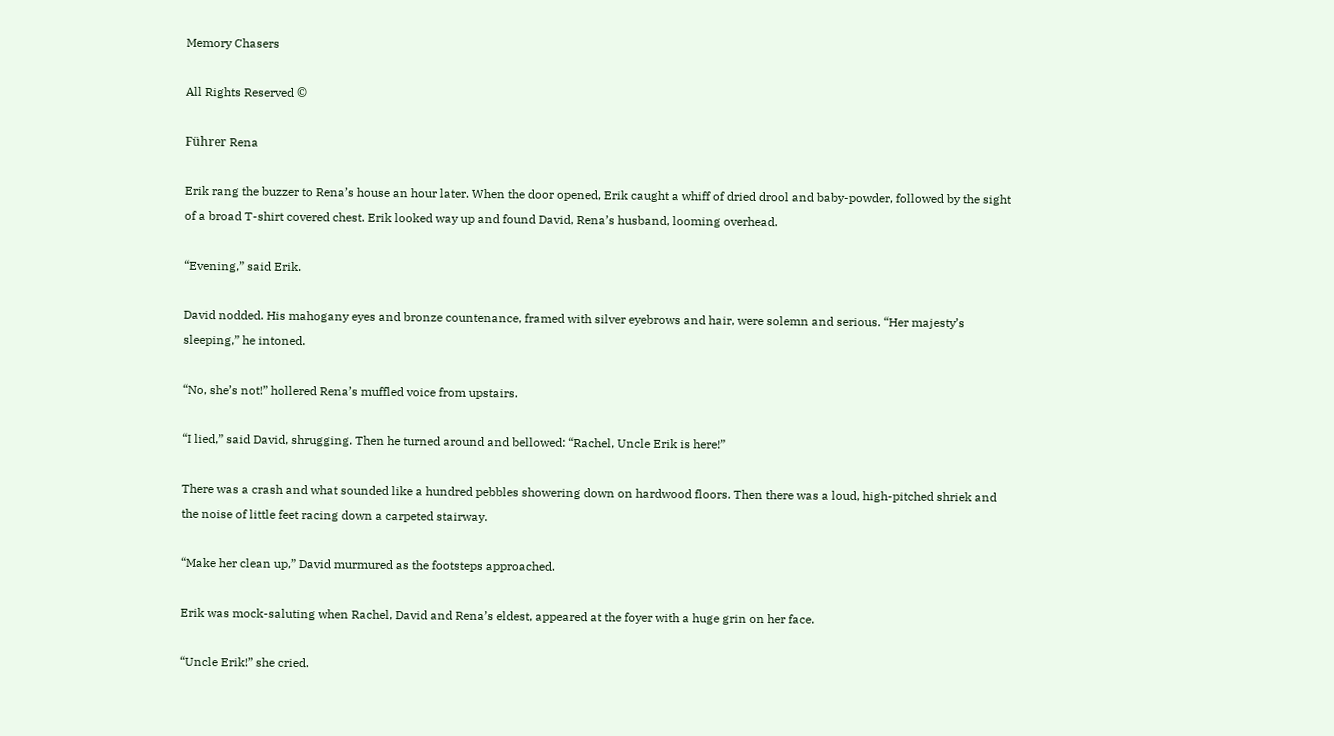Memory Chasers

All Rights Reserved ©

Führer Rena

Erik rang the buzzer to Rena’s house an hour later. When the door opened, Erik caught a whiff of dried drool and baby-powder, followed by the sight of a broad T-shirt covered chest. Erik looked way up and found David, Rena’s husband, looming overhead.

“Evening,” said Erik.

David nodded. His mahogany eyes and bronze countenance, framed with silver eyebrows and hair, were solemn and serious. “Her majesty’s sleeping,” he intoned.

“No, she’s not!” hollered Rena’s muffled voice from upstairs.

“I lied,” said David, shrugging. Then he turned around and bellowed: “Rachel, Uncle Erik is here!”

There was a crash and what sounded like a hundred pebbles showering down on hardwood floors. Then there was a loud, high-pitched shriek and the noise of little feet racing down a carpeted stairway.

“Make her clean up,” David murmured as the footsteps approached.

Erik was mock-saluting when Rachel, David and Rena’s eldest, appeared at the foyer with a huge grin on her face.

“Uncle Erik!” she cried.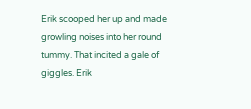Erik scooped her up and made growling noises into her round tummy. That incited a gale of giggles. Erik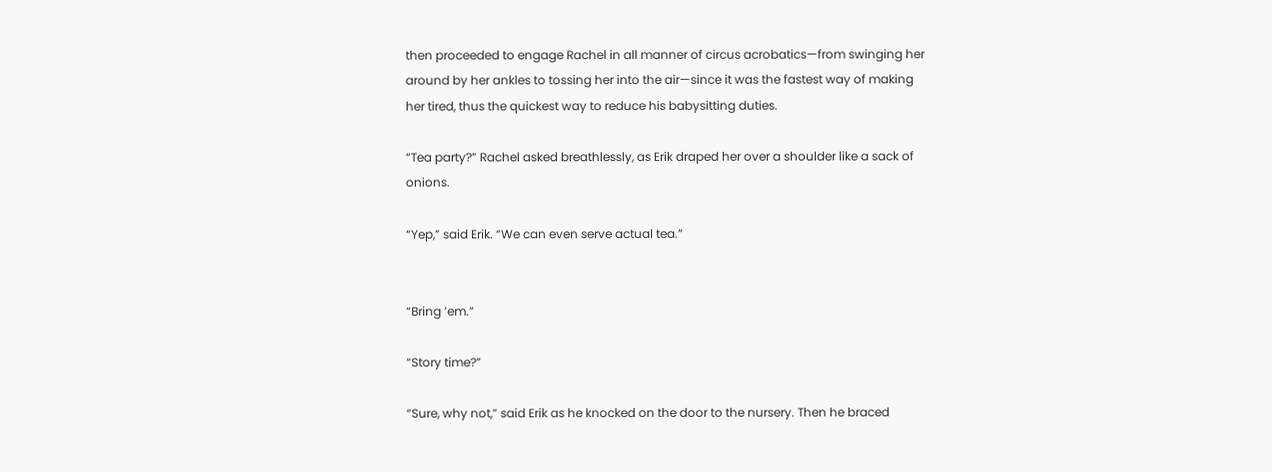then proceeded to engage Rachel in all manner of circus acrobatics—from swinging her around by her ankles to tossing her into the air—since it was the fastest way of making her tired, thus the quickest way to reduce his babysitting duties.

“Tea party?” Rachel asked breathlessly, as Erik draped her over a shoulder like a sack of onions.

“Yep,” said Erik. “We can even serve actual tea.”


“Bring ’em.”

“Story time?”

“Sure, why not,” said Erik as he knocked on the door to the nursery. Then he braced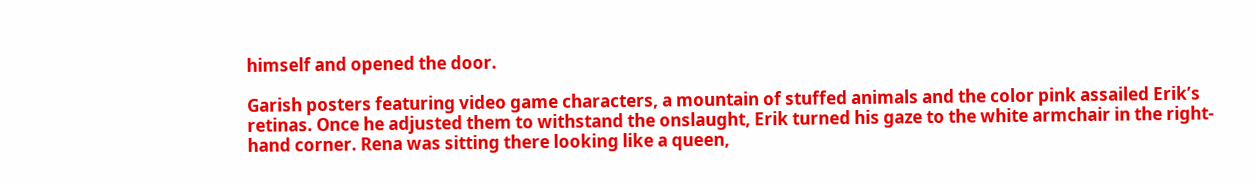himself and opened the door.

Garish posters featuring video game characters, a mountain of stuffed animals and the color pink assailed Erik’s retinas. Once he adjusted them to withstand the onslaught, Erik turned his gaze to the white armchair in the right-hand corner. Rena was sitting there looking like a queen,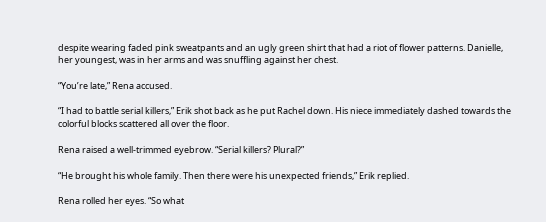despite wearing faded pink sweatpants and an ugly green shirt that had a riot of flower patterns. Danielle, her youngest, was in her arms and was snuffling against her chest.

“You’re late,” Rena accused.

“I had to battle serial killers,” Erik shot back as he put Rachel down. His niece immediately dashed towards the colorful blocks scattered all over the floor.

Rena raised a well-trimmed eyebrow. “Serial killers? Plural?”

“He brought his whole family. Then there were his unexpected friends,” Erik replied.

Rena rolled her eyes. “So what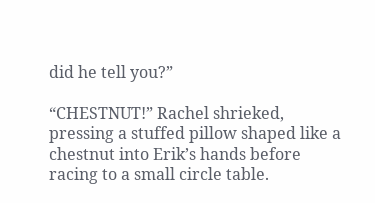did he tell you?”

“CHESTNUT!” Rachel shrieked, pressing a stuffed pillow shaped like a chestnut into Erik’s hands before racing to a small circle table.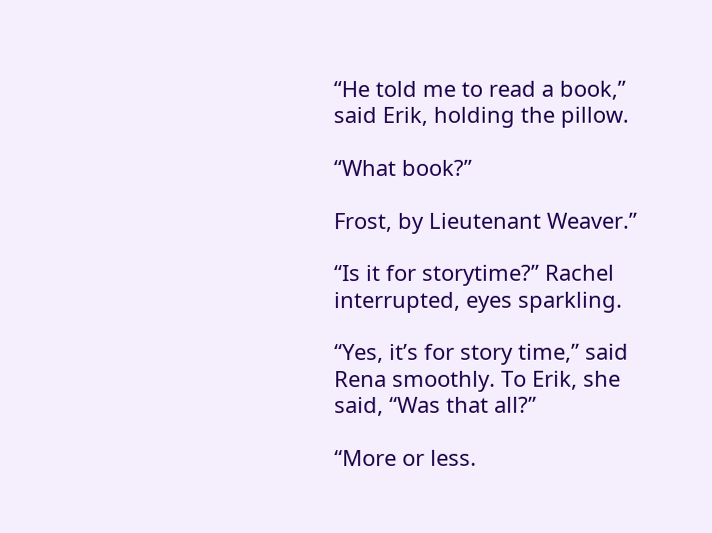“He told me to read a book,” said Erik, holding the pillow.

“What book?”

Frost, by Lieutenant Weaver.”

“Is it for storytime?” Rachel interrupted, eyes sparkling.

“Yes, it’s for story time,” said Rena smoothly. To Erik, she said, “Was that all?”

“More or less.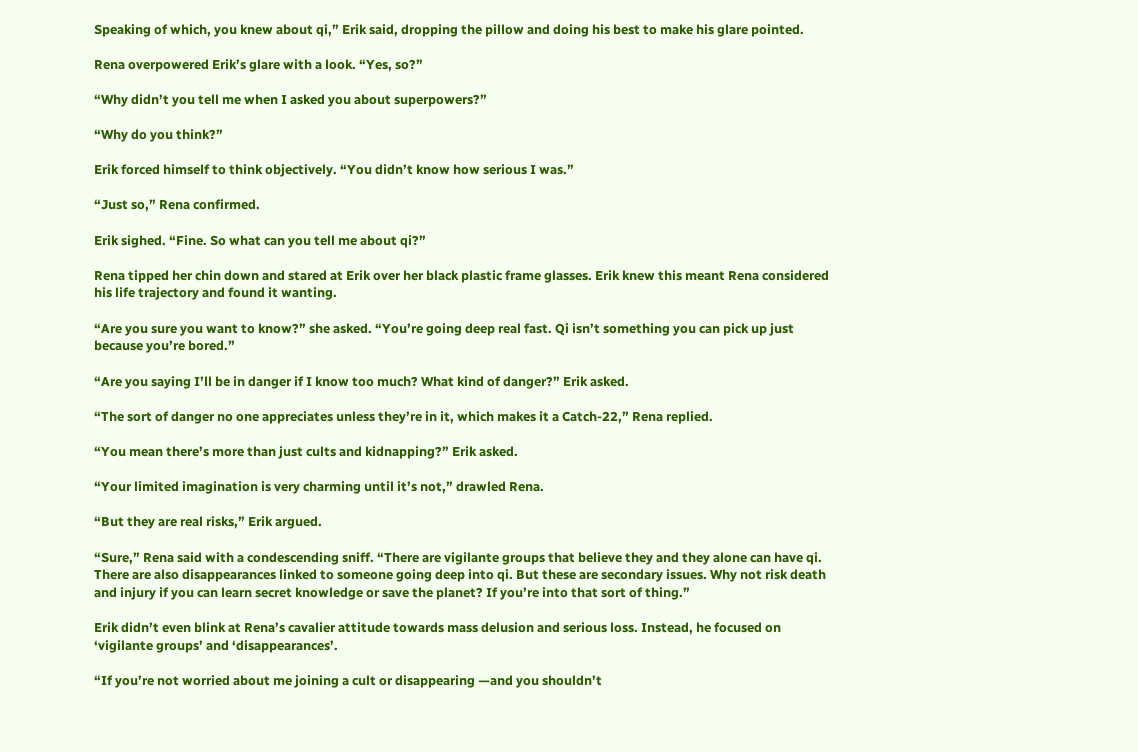Speaking of which, you knew about qi,” Erik said, dropping the pillow and doing his best to make his glare pointed.

Rena overpowered Erik’s glare with a look. “Yes, so?”

“Why didn’t you tell me when I asked you about superpowers?”

“Why do you think?”

Erik forced himself to think objectively. “You didn’t know how serious I was.”

“Just so,” Rena confirmed.

Erik sighed. “Fine. So what can you tell me about qi?”

Rena tipped her chin down and stared at Erik over her black plastic frame glasses. Erik knew this meant Rena considered his life trajectory and found it wanting.

“Are you sure you want to know?” she asked. “You’re going deep real fast. Qi isn’t something you can pick up just because you’re bored.”

“Are you saying I’ll be in danger if I know too much? What kind of danger?” Erik asked.

“The sort of danger no one appreciates unless they’re in it, which makes it a Catch-22,” Rena replied.

“You mean there’s more than just cults and kidnapping?” Erik asked.

“Your limited imagination is very charming until it’s not,” drawled Rena.

“But they are real risks,” Erik argued.

“Sure,” Rena said with a condescending sniff. “There are vigilante groups that believe they and they alone can have qi. There are also disappearances linked to someone going deep into qi. But these are secondary issues. Why not risk death and injury if you can learn secret knowledge or save the planet? If you’re into that sort of thing.”

Erik didn’t even blink at Rena’s cavalier attitude towards mass delusion and serious loss. Instead, he focused on ‘vigilante groups’ and ‘disappearances’.

“If you’re not worried about me joining a cult or disappearing —and you shouldn’t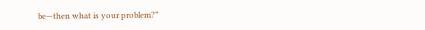be—then what is your problem?”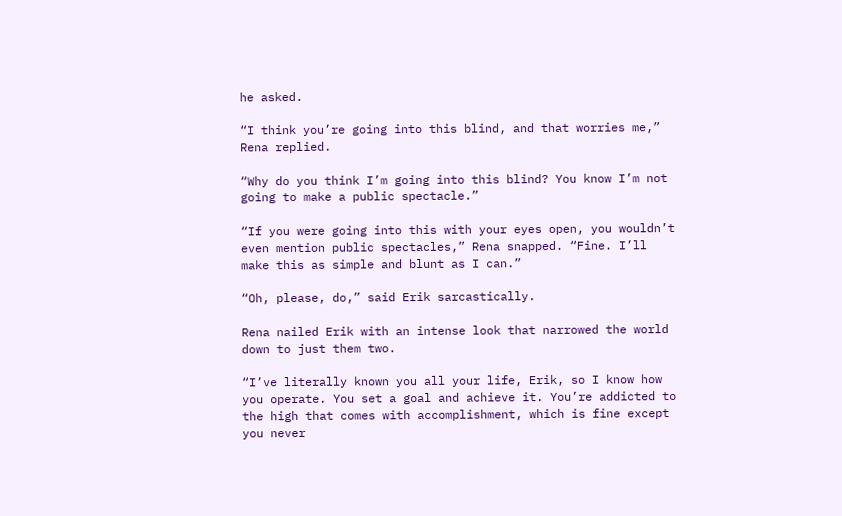he asked.

“I think you’re going into this blind, and that worries me,” Rena replied.

“Why do you think I’m going into this blind? You know I’m not going to make a public spectacle.”

“If you were going into this with your eyes open, you wouldn’t even mention public spectacles,” Rena snapped. “Fine. I’ll make this as simple and blunt as I can.”

“Oh, please, do,” said Erik sarcastically.

Rena nailed Erik with an intense look that narrowed the world down to just them two.

“I’ve literally known you all your life, Erik, so I know how you operate. You set a goal and achieve it. You’re addicted to the high that comes with accomplishment, which is fine except you never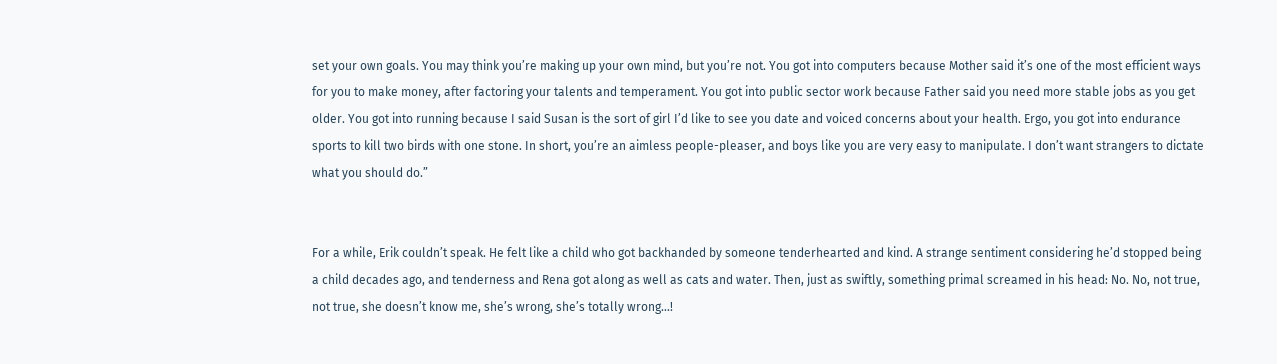set your own goals. You may think you’re making up your own mind, but you’re not. You got into computers because Mother said it’s one of the most efficient ways for you to make money, after factoring your talents and temperament. You got into public sector work because Father said you need more stable jobs as you get older. You got into running because I said Susan is the sort of girl I’d like to see you date and voiced concerns about your health. Ergo, you got into endurance sports to kill two birds with one stone. In short, you’re an aimless people-pleaser, and boys like you are very easy to manipulate. I don’t want strangers to dictate what you should do.”


For a while, Erik couldn’t speak. He felt like a child who got backhanded by someone tenderhearted and kind. A strange sentiment considering he’d stopped being a child decades ago, and tenderness and Rena got along as well as cats and water. Then, just as swiftly, something primal screamed in his head: No. No, not true, not true, she doesn’t know me, she’s wrong, she’s totally wrong…!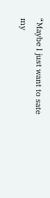“Maybe I just want to sate my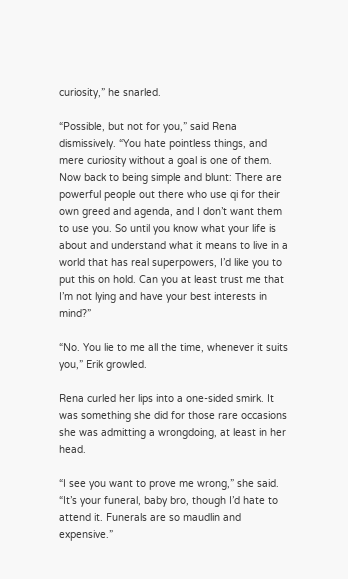curiosity,” he snarled.

“Possible, but not for you,” said Rena dismissively. “You hate pointless things, and mere curiosity without a goal is one of them. Now back to being simple and blunt: There are powerful people out there who use qi for their own greed and agenda, and I don’t want them to use you. So until you know what your life is about and understand what it means to live in a world that has real superpowers, I’d like you to put this on hold. Can you at least trust me that I’m not lying and have your best interests in mind?”

“No. You lie to me all the time, whenever it suits you,” Erik growled.

Rena curled her lips into a one-sided smirk. It was something she did for those rare occasions she was admitting a wrongdoing, at least in her head.

“I see you want to prove me wrong,” she said. “It’s your funeral, baby bro, though I’d hate to attend it. Funerals are so maudlin and expensive.”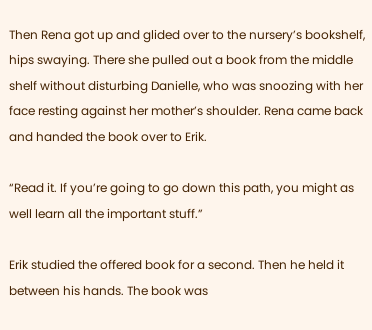Then Rena got up and glided over to the nursery’s bookshelf, hips swaying. There she pulled out a book from the middle shelf without disturbing Danielle, who was snoozing with her face resting against her mother’s shoulder. Rena came back and handed the book over to Erik.

“Read it. If you’re going to go down this path, you might as well learn all the important stuff.”

Erik studied the offered book for a second. Then he held it between his hands. The book was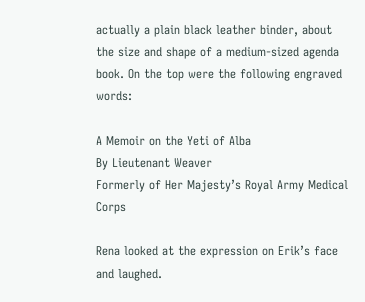actually a plain black leather binder, about the size and shape of a medium-sized agenda book. On the top were the following engraved words:

A Memoir on the Yeti of Alba
By Lieutenant Weaver
Formerly of Her Majesty’s Royal Army Medical Corps

Rena looked at the expression on Erik’s face and laughed.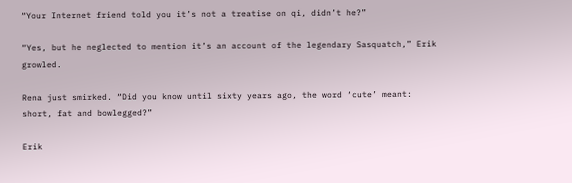“Your Internet friend told you it’s not a treatise on qi, didn’t he?”

“Yes, but he neglected to mention it’s an account of the legendary Sasquatch,” Erik growled.

Rena just smirked. “Did you know until sixty years ago, the word ‘cute’ meant: short, fat and bowlegged?”

Erik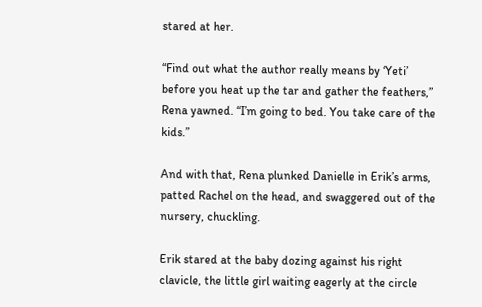stared at her.

“Find out what the author really means by ‘Yeti’ before you heat up the tar and gather the feathers,” Rena yawned. “I’m going to bed. You take care of the kids.”

And with that, Rena plunked Danielle in Erik’s arms, patted Rachel on the head, and swaggered out of the nursery, chuckling.

Erik stared at the baby dozing against his right clavicle, the little girl waiting eagerly at the circle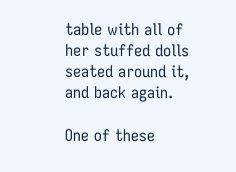table with all of her stuffed dolls seated around it, and back again.

One of these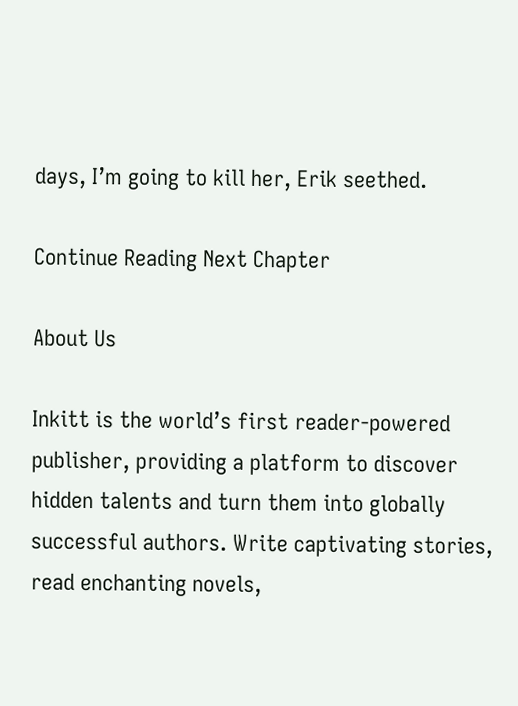days, I’m going to kill her, Erik seethed.

Continue Reading Next Chapter

About Us

Inkitt is the world’s first reader-powered publisher, providing a platform to discover hidden talents and turn them into globally successful authors. Write captivating stories, read enchanting novels,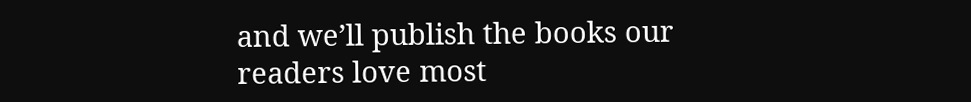and we’ll publish the books our readers love most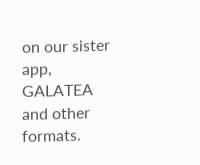on our sister app, GALATEA and other formats.